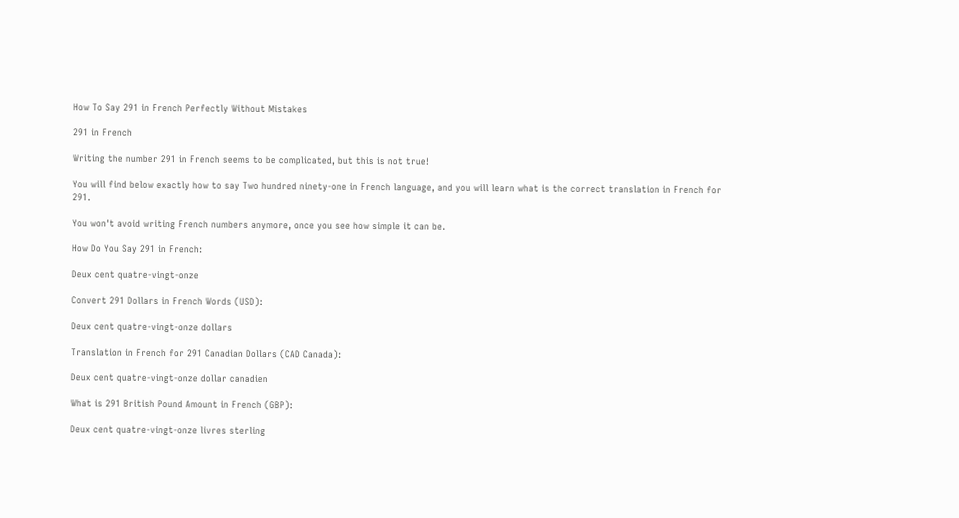How To Say 291 in French Perfectly Without Mistakes

291 in French

Writing the number 291 in French seems to be complicated, but this is not true!

You will find below exactly how to say Two hundred ninety-one in French language, and you will learn what is the correct translation in French for 291.

You won't avoid writing French numbers anymore, once you see how simple it can be.

How Do You Say 291 in French:

Deux cent quatre-vingt-onze

Convert 291 Dollars in French Words (USD):

Deux cent quatre-vingt-onze dollars

Translation in French for 291 Canadian Dollars (CAD Canada):

Deux cent quatre-vingt-onze dollar canadien

What is 291 British Pound Amount in French (GBP):

Deux cent quatre-vingt-onze livres sterling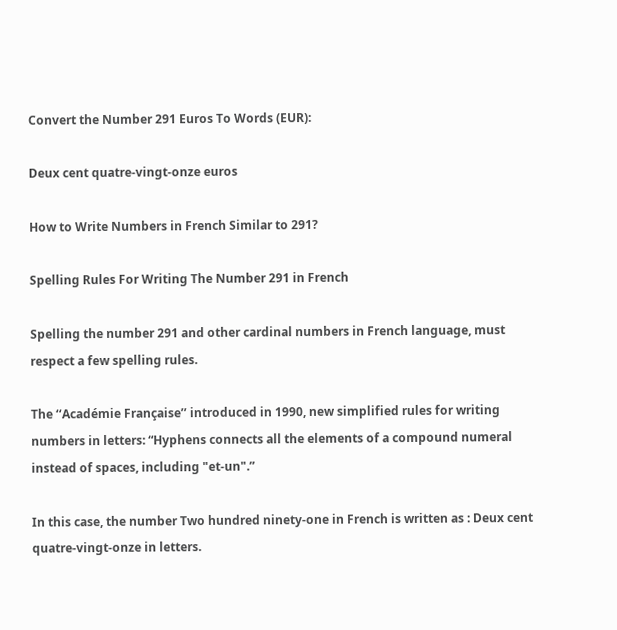Convert the Number 291 Euros To Words (EUR):

Deux cent quatre-vingt-onze euros

How to Write Numbers in French Similar to 291?

Spelling Rules For Writing The Number 291 in French

Spelling the number 291 and other cardinal numbers in French language, must respect a few spelling rules.

The ‘‘Académie Française’’ introduced in 1990, new simplified rules for writing numbers in letters: “Hyphens connects all the elements of a compound numeral instead of spaces, including "et-un".”

In this case, the number Two hundred ninety-one in French is written as : Deux cent quatre-vingt-onze in letters.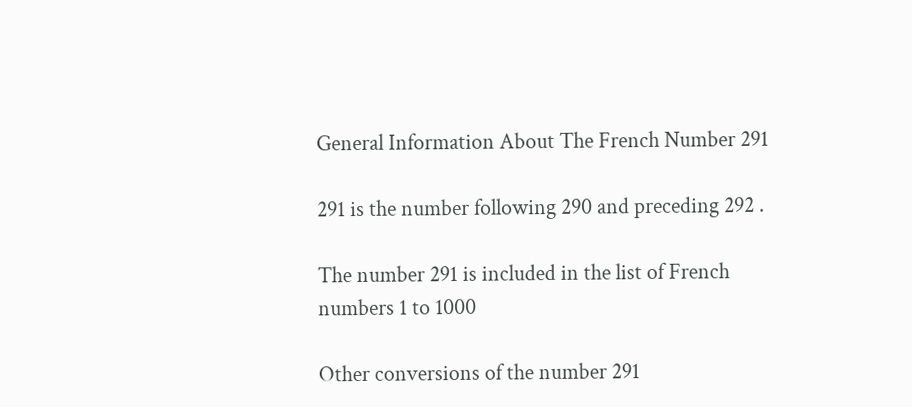General Information About The French Number 291

291 is the number following 290 and preceding 292 .

The number 291 is included in the list of French numbers 1 to 1000

Other conversions of the number 291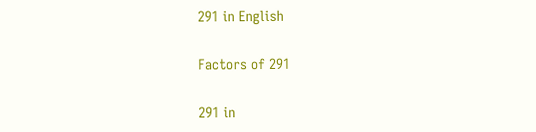291 in English

Factors of 291

291 in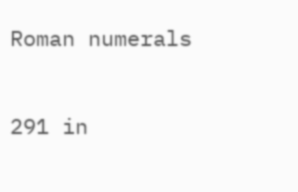Roman numerals

291 in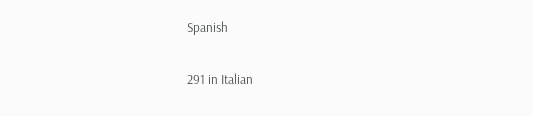Spanish

291 in Italian